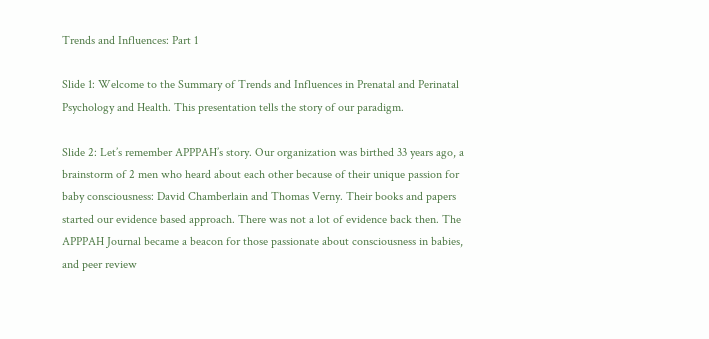Trends and Influences: Part 1

Slide 1: Welcome to the Summary of Trends and Influences in Prenatal and Perinatal Psychology and Health. This presentation tells the story of our paradigm.

Slide 2: Let’s remember APPPAH’s story. Our organization was birthed 33 years ago, a brainstorm of 2 men who heard about each other because of their unique passion for baby consciousness: David Chamberlain and Thomas Verny. Their books and papers started our evidence based approach. There was not a lot of evidence back then. The APPPAH Journal became a beacon for those passionate about consciousness in babies, and peer review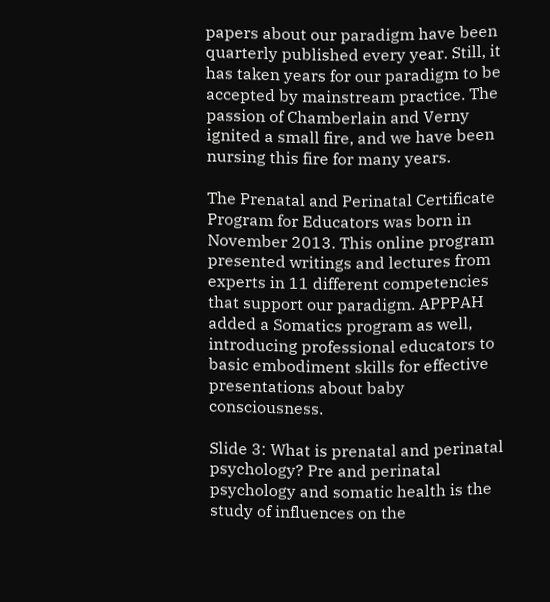papers about our paradigm have been quarterly published every year. Still, it has taken years for our paradigm to be accepted by mainstream practice. The passion of Chamberlain and Verny ignited a small fire, and we have been nursing this fire for many years.

The Prenatal and Perinatal Certificate Program for Educators was born in November 2013. This online program presented writings and lectures from experts in 11 different competencies that support our paradigm. APPPAH added a Somatics program as well, introducing professional educators to basic embodiment skills for effective presentations about baby consciousness.

Slide 3: What is prenatal and perinatal psychology? Pre and perinatal psychology and somatic health is the study of influences on the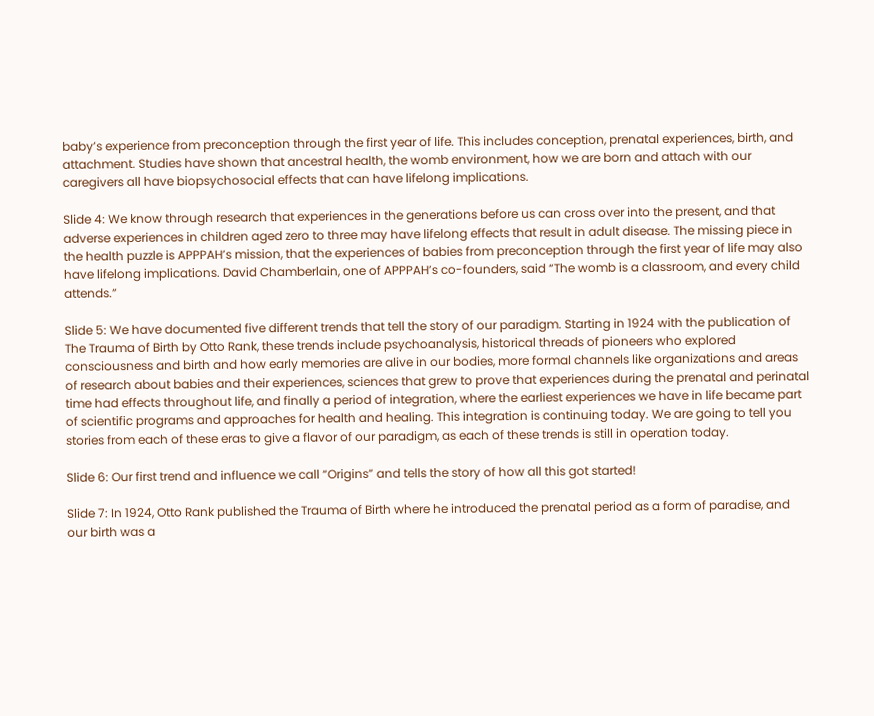baby’s experience from preconception through the first year of life. This includes conception, prenatal experiences, birth, and attachment. Studies have shown that ancestral health, the womb environment, how we are born and attach with our caregivers all have biopsychosocial effects that can have lifelong implications.

Slide 4: We know through research that experiences in the generations before us can cross over into the present, and that adverse experiences in children aged zero to three may have lifelong effects that result in adult disease. The missing piece in the health puzzle is APPPAH’s mission, that the experiences of babies from preconception through the first year of life may also have lifelong implications. David Chamberlain, one of APPPAH’s co-founders, said “The womb is a classroom, and every child attends.”

Slide 5: We have documented five different trends that tell the story of our paradigm. Starting in 1924 with the publication of The Trauma of Birth by Otto Rank, these trends include psychoanalysis, historical threads of pioneers who explored consciousness and birth and how early memories are alive in our bodies, more formal channels like organizations and areas of research about babies and their experiences, sciences that grew to prove that experiences during the prenatal and perinatal time had effects throughout life, and finally a period of integration, where the earliest experiences we have in life became part of scientific programs and approaches for health and healing. This integration is continuing today. We are going to tell you stories from each of these eras to give a flavor of our paradigm, as each of these trends is still in operation today.

Slide 6: Our first trend and influence we call “Origins” and tells the story of how all this got started!

Slide 7: In 1924, Otto Rank published the Trauma of Birth where he introduced the prenatal period as a form of paradise, and our birth was a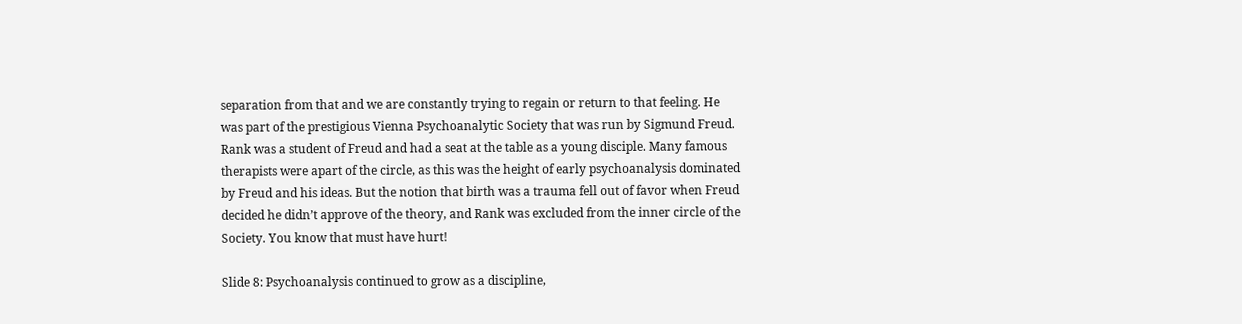separation from that and we are constantly trying to regain or return to that feeling. He was part of the prestigious Vienna Psychoanalytic Society that was run by Sigmund Freud. Rank was a student of Freud and had a seat at the table as a young disciple. Many famous therapists were apart of the circle, as this was the height of early psychoanalysis dominated by Freud and his ideas. But the notion that birth was a trauma fell out of favor when Freud decided he didn’t approve of the theory, and Rank was excluded from the inner circle of the Society. You know that must have hurt!

Slide 8: Psychoanalysis continued to grow as a discipline,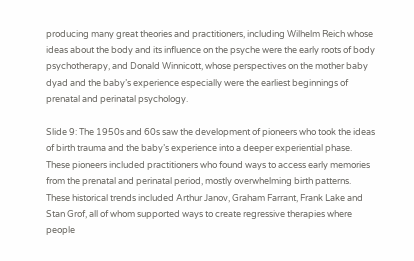producing many great theories and practitioners, including Wilhelm Reich whose ideas about the body and its influence on the psyche were the early roots of body psychotherapy, and Donald Winnicott, whose perspectives on the mother baby dyad and the baby’s experience especially were the earliest beginnings of prenatal and perinatal psychology.

Slide 9: The 1950s and 60s saw the development of pioneers who took the ideas of birth trauma and the baby’s experience into a deeper experiential phase. These pioneers included practitioners who found ways to access early memories from the prenatal and perinatal period, mostly overwhelming birth patterns. These historical trends included Arthur Janov, Graham Farrant, Frank Lake and Stan Grof, all of whom supported ways to create regressive therapies where people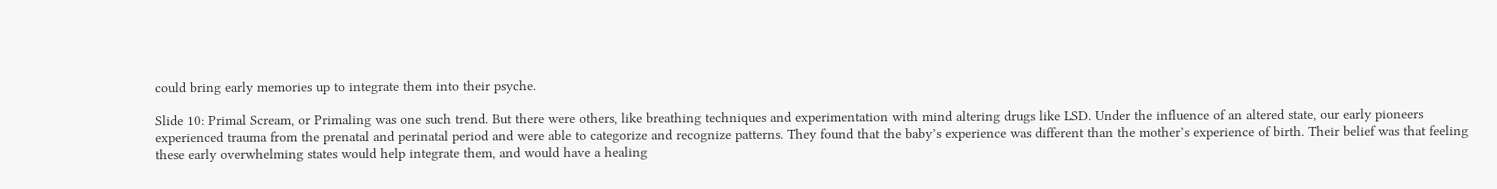could bring early memories up to integrate them into their psyche.

Slide 10: Primal Scream, or Primaling was one such trend. But there were others, like breathing techniques and experimentation with mind altering drugs like LSD. Under the influence of an altered state, our early pioneers experienced trauma from the prenatal and perinatal period and were able to categorize and recognize patterns. They found that the baby’s experience was different than the mother’s experience of birth. Their belief was that feeling these early overwhelming states would help integrate them, and would have a healing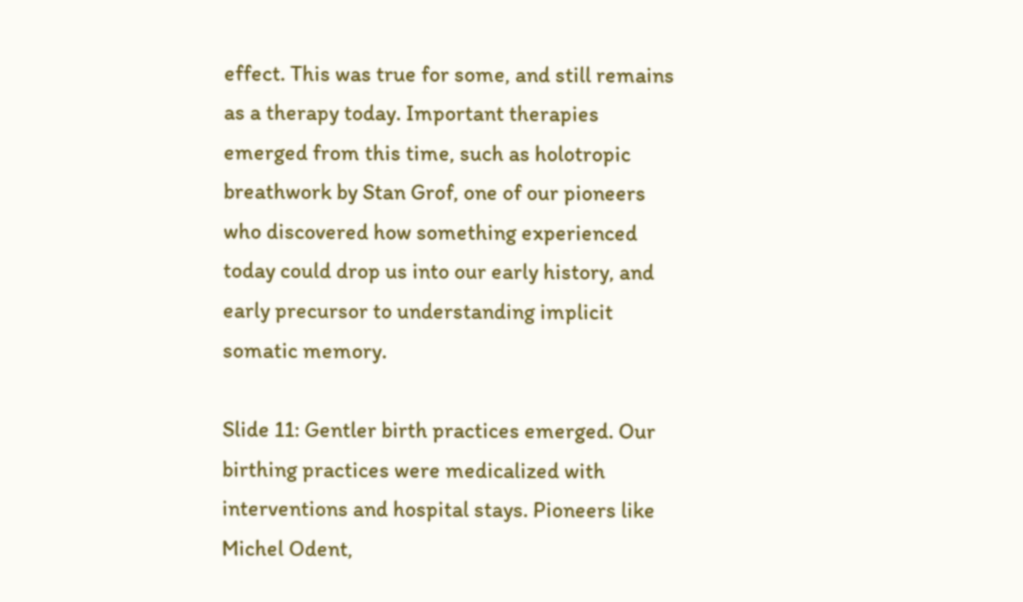effect. This was true for some, and still remains as a therapy today. Important therapies emerged from this time, such as holotropic breathwork by Stan Grof, one of our pioneers who discovered how something experienced today could drop us into our early history, and early precursor to understanding implicit somatic memory.

Slide 11: Gentler birth practices emerged. Our birthing practices were medicalized with interventions and hospital stays. Pioneers like Michel Odent,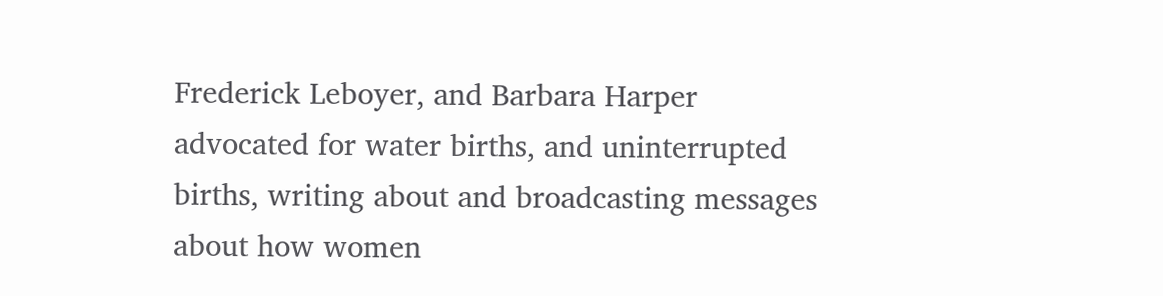Frederick Leboyer, and Barbara Harper advocated for water births, and uninterrupted births, writing about and broadcasting messages about how women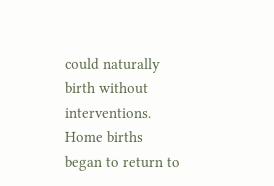could naturally birth without interventions. Home births began to return to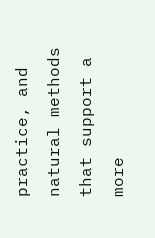practice, and natural methods that support a more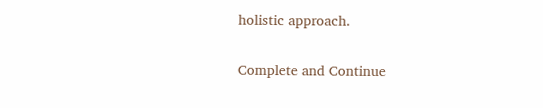holistic approach.

Complete and Continue